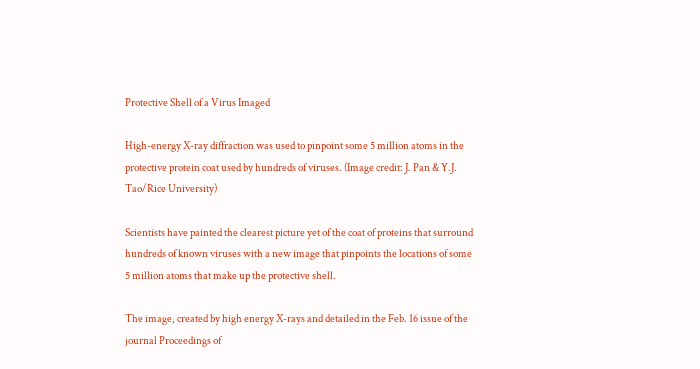Protective Shell of a Virus Imaged

High-energy X-ray diffraction was used to pinpoint some 5 million atoms in the protective protein coat used by hundreds of viruses. (Image credit: J. Pan & Y.J. Tao/Rice University)

Scientists have painted the clearest picture yet of the coat of proteins that surround hundreds of known viruses with a new image that pinpoints the locations of some 5 million atoms that make up the protective shell.

The image, created by high energy X-rays and detailed in the Feb. 16 issue of the journal Proceedings of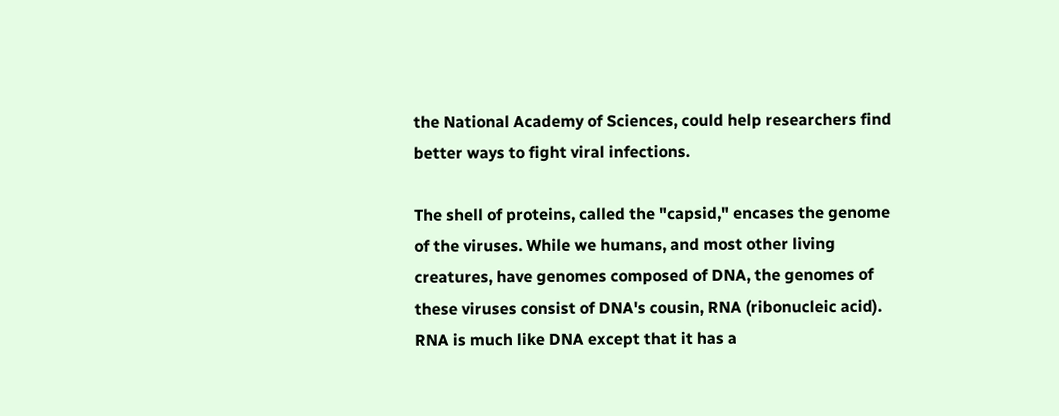the National Academy of Sciences, could help researchers find better ways to fight viral infections.

The shell of proteins, called the "capsid," encases the genome of the viruses. While we humans, and most other living creatures, have genomes composed of DNA, the genomes of these viruses consist of DNA's cousin, RNA (ribonucleic acid). RNA is much like DNA except that it has a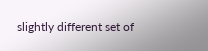slightly different set of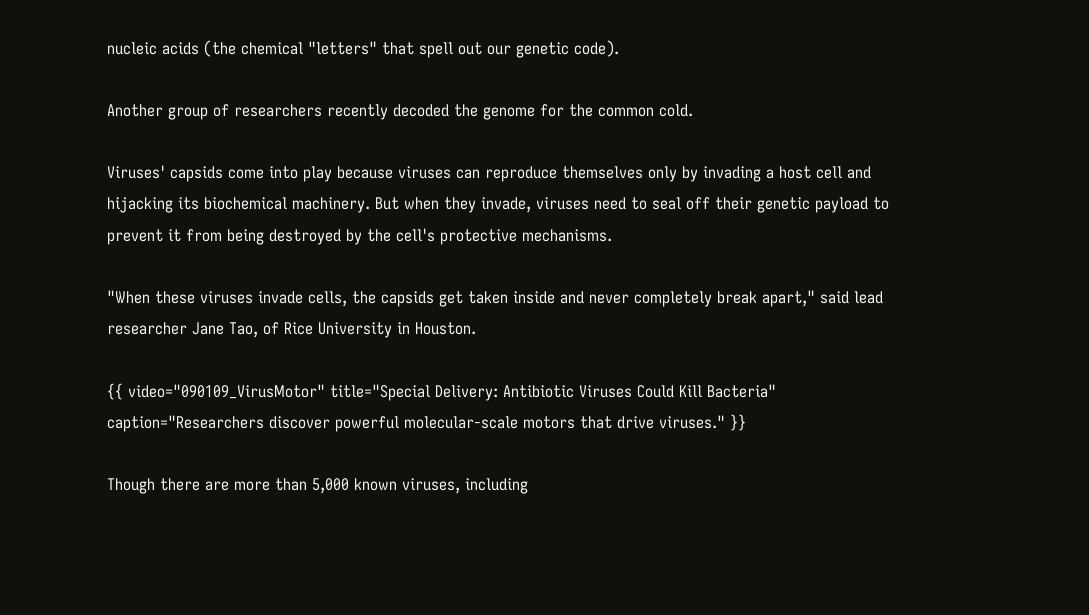nucleic acids (the chemical "letters" that spell out our genetic code).

Another group of researchers recently decoded the genome for the common cold.

Viruses' capsids come into play because viruses can reproduce themselves only by invading a host cell and hijacking its biochemical machinery. But when they invade, viruses need to seal off their genetic payload to prevent it from being destroyed by the cell's protective mechanisms.

"When these viruses invade cells, the capsids get taken inside and never completely break apart," said lead researcher Jane Tao, of Rice University in Houston.

{{ video="090109_VirusMotor" title="Special Delivery: Antibiotic Viruses Could Kill Bacteria" caption="Researchers discover powerful molecular-scale motors that drive viruses." }}

Though there are more than 5,000 known viruses, including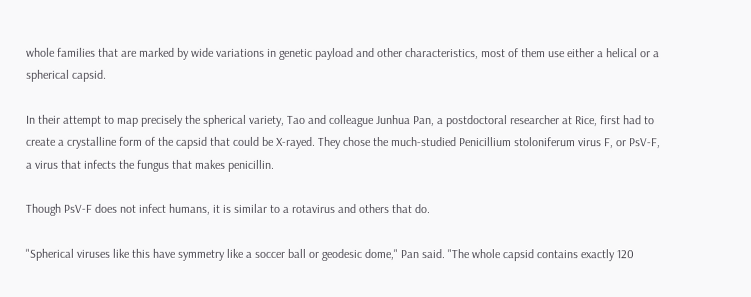whole families that are marked by wide variations in genetic payload and other characteristics, most of them use either a helical or a spherical capsid.

In their attempt to map precisely the spherical variety, Tao and colleague Junhua Pan, a postdoctoral researcher at Rice, first had to create a crystalline form of the capsid that could be X-rayed. They chose the much-studied Penicillium stoloniferum virus F, or PsV-F, a virus that infects the fungus that makes penicillin.

Though PsV-F does not infect humans, it is similar to a rotavirus and others that do.

"Spherical viruses like this have symmetry like a soccer ball or geodesic dome," Pan said. "The whole capsid contains exactly 120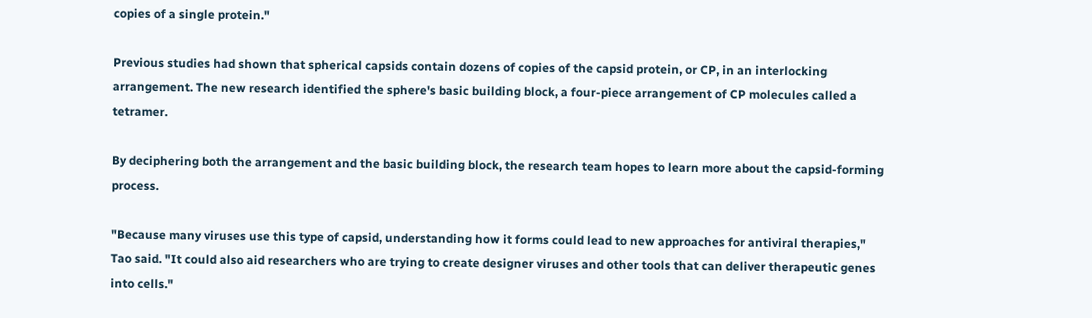copies of a single protein."

Previous studies had shown that spherical capsids contain dozens of copies of the capsid protein, or CP, in an interlocking arrangement. The new research identified the sphere's basic building block, a four-piece arrangement of CP molecules called a tetramer.

By deciphering both the arrangement and the basic building block, the research team hopes to learn more about the capsid-forming process.

"Because many viruses use this type of capsid, understanding how it forms could lead to new approaches for antiviral therapies," Tao said. "It could also aid researchers who are trying to create designer viruses and other tools that can deliver therapeutic genes into cells."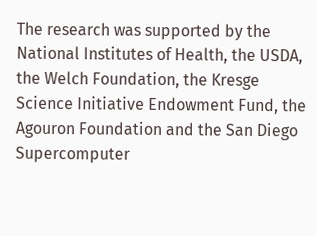The research was supported by the National Institutes of Health, the USDA, the Welch Foundation, the Kresge Science Initiative Endowment Fund, the Agouron Foundation and the San Diego Supercomputer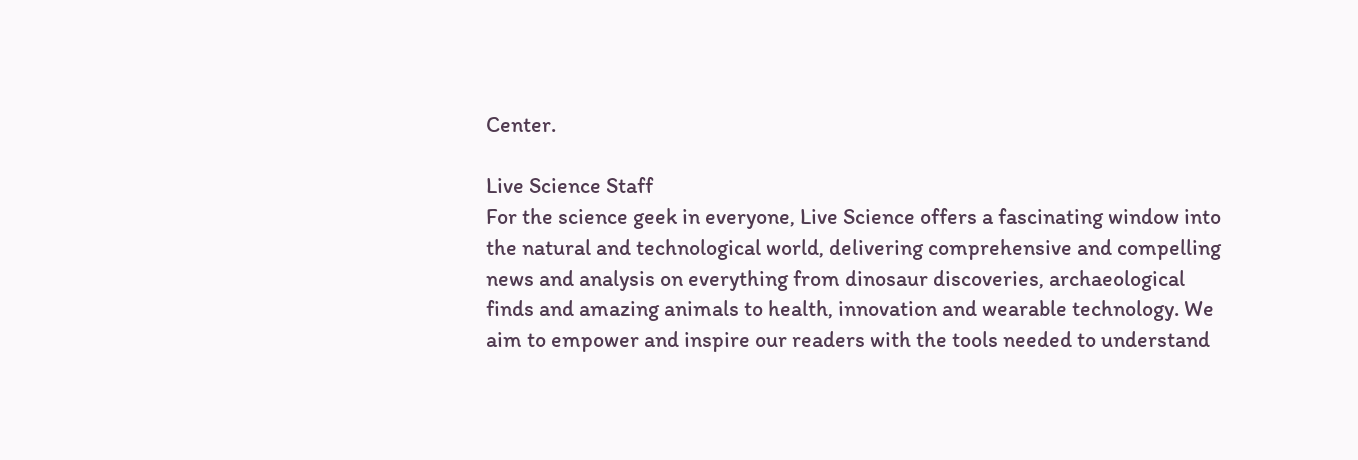Center.

Live Science Staff
For the science geek in everyone, Live Science offers a fascinating window into the natural and technological world, delivering comprehensive and compelling news and analysis on everything from dinosaur discoveries, archaeological finds and amazing animals to health, innovation and wearable technology. We aim to empower and inspire our readers with the tools needed to understand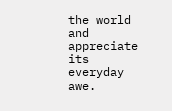the world and appreciate its everyday awe.